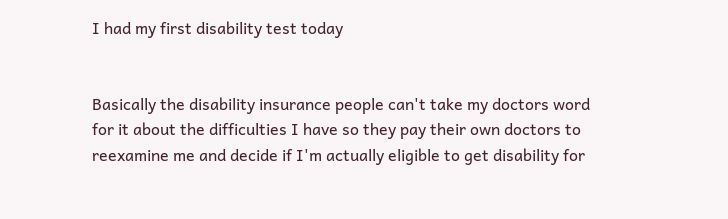I had my first disability test today


Basically the disability insurance people can't take my doctors word for it about the difficulties I have so they pay their own doctors to reexamine me and decide if I'm actually eligible to get disability for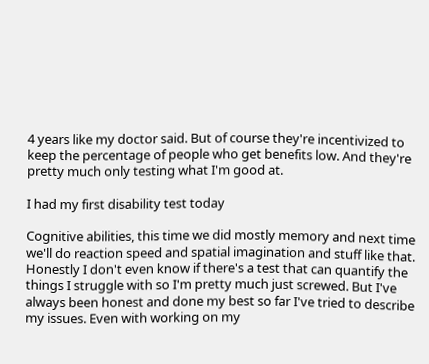4 years like my doctor said. But of course they're incentivized to keep the percentage of people who get benefits low. And they're pretty much only testing what I'm good at.

I had my first disability test today

Cognitive abilities, this time we did mostly memory and next time we'll do reaction speed and spatial imagination and stuff like that. Honestly I don't even know if there's a test that can quantify the things I struggle with so I'm pretty much just screwed. But I've always been honest and done my best so far I've tried to describe my issues. Even with working on my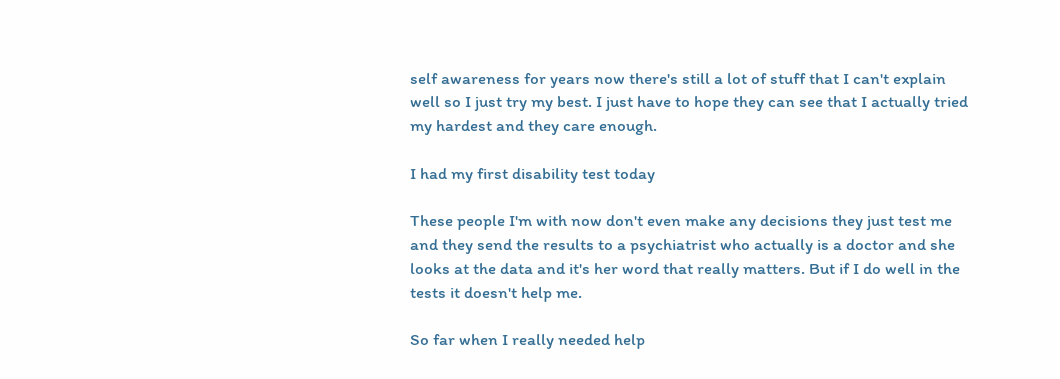self awareness for years now there's still a lot of stuff that I can't explain well so I just try my best. I just have to hope they can see that I actually tried my hardest and they care enough.

I had my first disability test today

These people I'm with now don't even make any decisions they just test me and they send the results to a psychiatrist who actually is a doctor and she looks at the data and it's her word that really matters. But if I do well in the tests it doesn't help me.

So far when I really needed help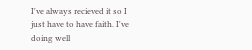I've always recieved it so I just have to have faith. I've doing well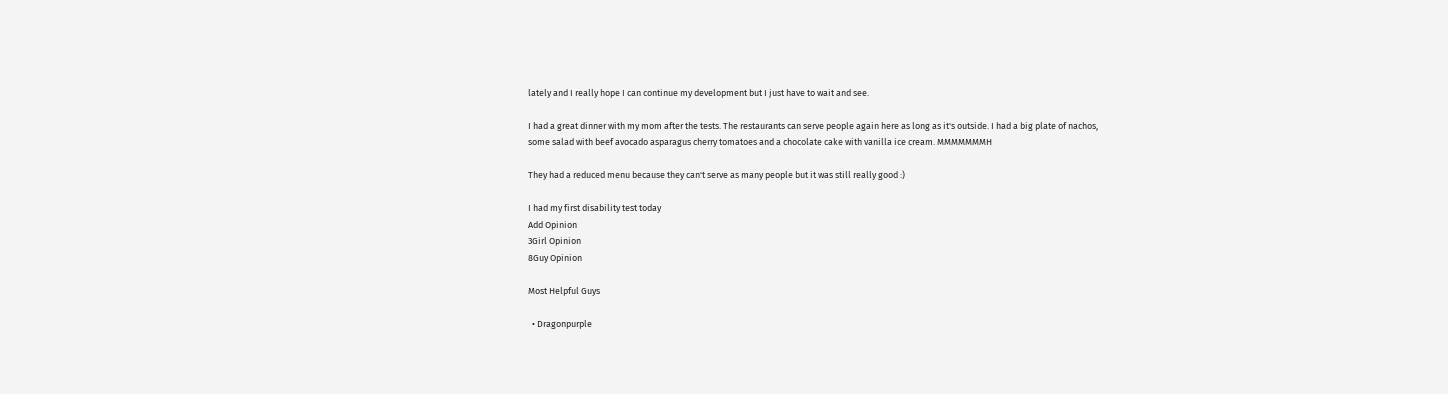lately and I really hope I can continue my development but I just have to wait and see.

I had a great dinner with my mom after the tests. The restaurants can serve people again here as long as it's outside. I had a big plate of nachos, some salad with beef avocado asparagus cherry tomatoes and a chocolate cake with vanilla ice cream. MMMMMMMH

They had a reduced menu because they can't serve as many people but it was still really good :)

I had my first disability test today
Add Opinion
3Girl Opinion
8Guy Opinion

Most Helpful Guys

  • Dragonpurple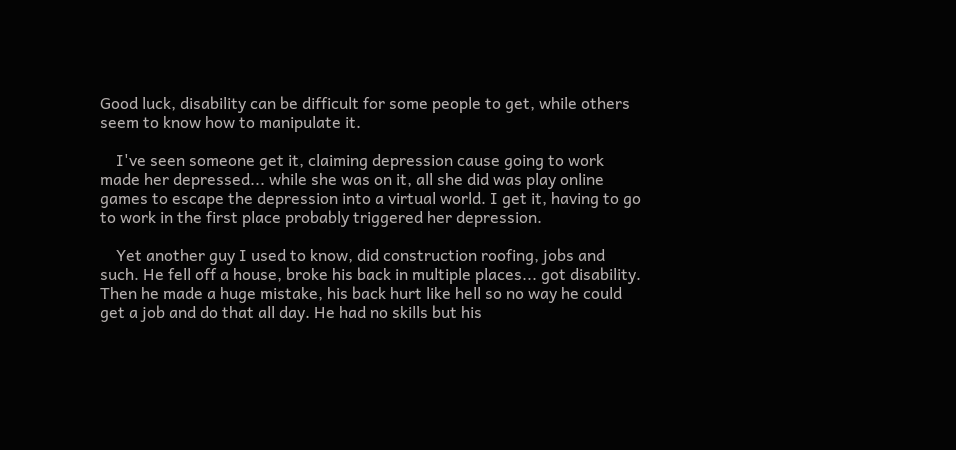Good luck, disability can be difficult for some people to get, while others seem to know how to manipulate it.

    I've seen someone get it, claiming depression cause going to work made her depressed... while she was on it, all she did was play online games to escape the depression into a virtual world. I get it, having to go to work in the first place probably triggered her depression.

    Yet another guy I used to know, did construction roofing, jobs and such. He fell off a house, broke his back in multiple places... got disability. Then he made a huge mistake, his back hurt like hell so no way he could get a job and do that all day. He had no skills but his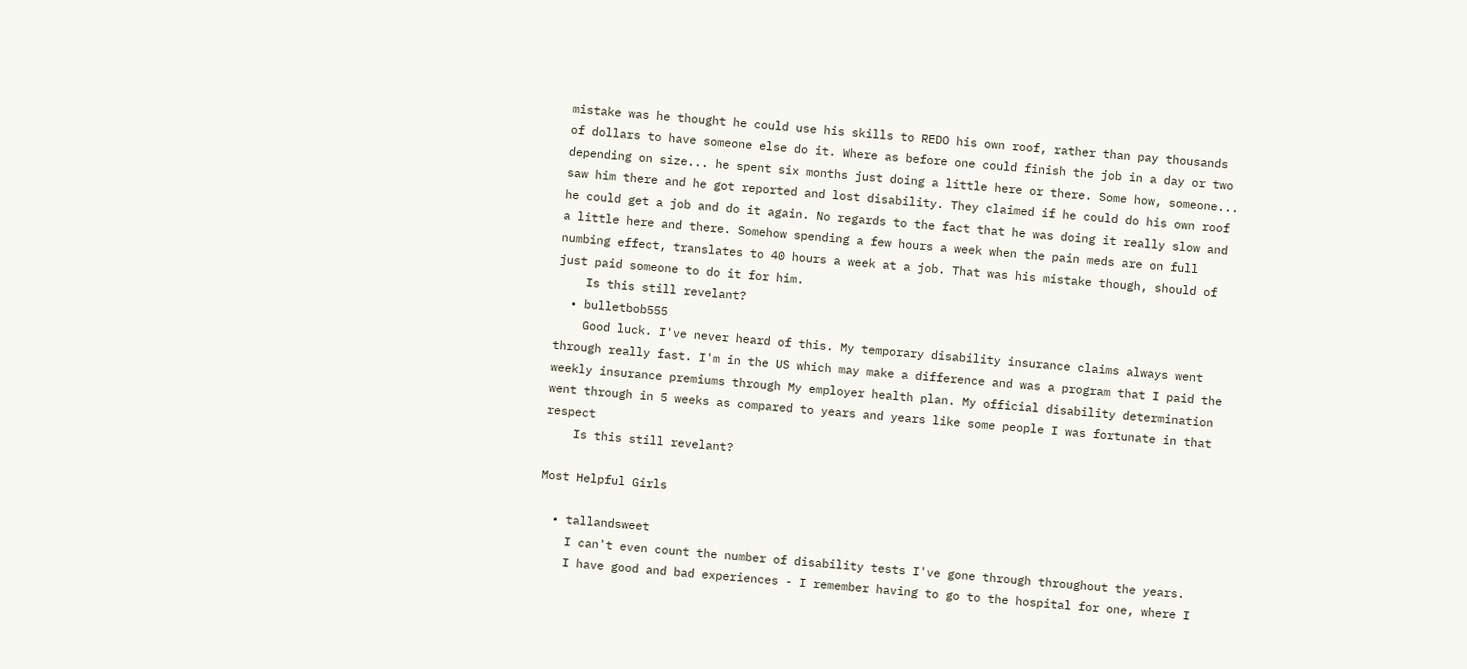mistake was he thought he could use his skills to REDO his own roof, rather than pay thousands of dollars to have someone else do it. Where as before one could finish the job in a day or two depending on size... he spent six months just doing a little here or there. Some how, someone... saw him there and he got reported and lost disability. They claimed if he could do his own roof he could get a job and do it again. No regards to the fact that he was doing it really slow and a little here and there. Somehow spending a few hours a week when the pain meds are on full numbing effect, translates to 40 hours a week at a job. That was his mistake though, should of just paid someone to do it for him.
    Is this still revelant?
  • bulletbob555
    Good luck. I've never heard of this. My temporary disability insurance claims always went through really fast. I'm in the US which may make a difference and was a program that I paid the weekly insurance premiums through My employer health plan. My official disability determination went through in 5 weeks as compared to years and years like some people I was fortunate in that respect
    Is this still revelant?

Most Helpful Girls

  • tallandsweet
    I can't even count the number of disability tests I've gone through throughout the years.
    I have good and bad experiences - I remember having to go to the hospital for one, where I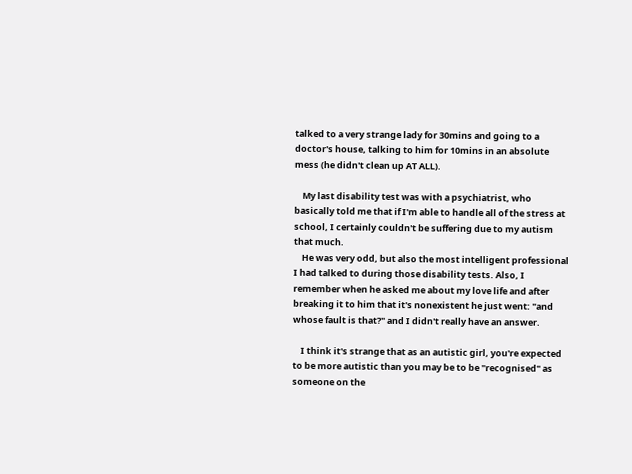talked to a very strange lady for 30mins and going to a doctor's house, talking to him for 10mins in an absolute mess (he didn't clean up AT ALL).

    My last disability test was with a psychiatrist, who basically told me that if I'm able to handle all of the stress at school, I certainly couldn't be suffering due to my autism that much.
    He was very odd, but also the most intelligent professional I had talked to during those disability tests. Also, I remember when he asked me about my love life and after breaking it to him that it's nonexistent he just went: "and whose fault is that?" and I didn't really have an answer.

    I think it's strange that as an autistic girl, you're expected to be more autistic than you may be to be "recognised" as someone on the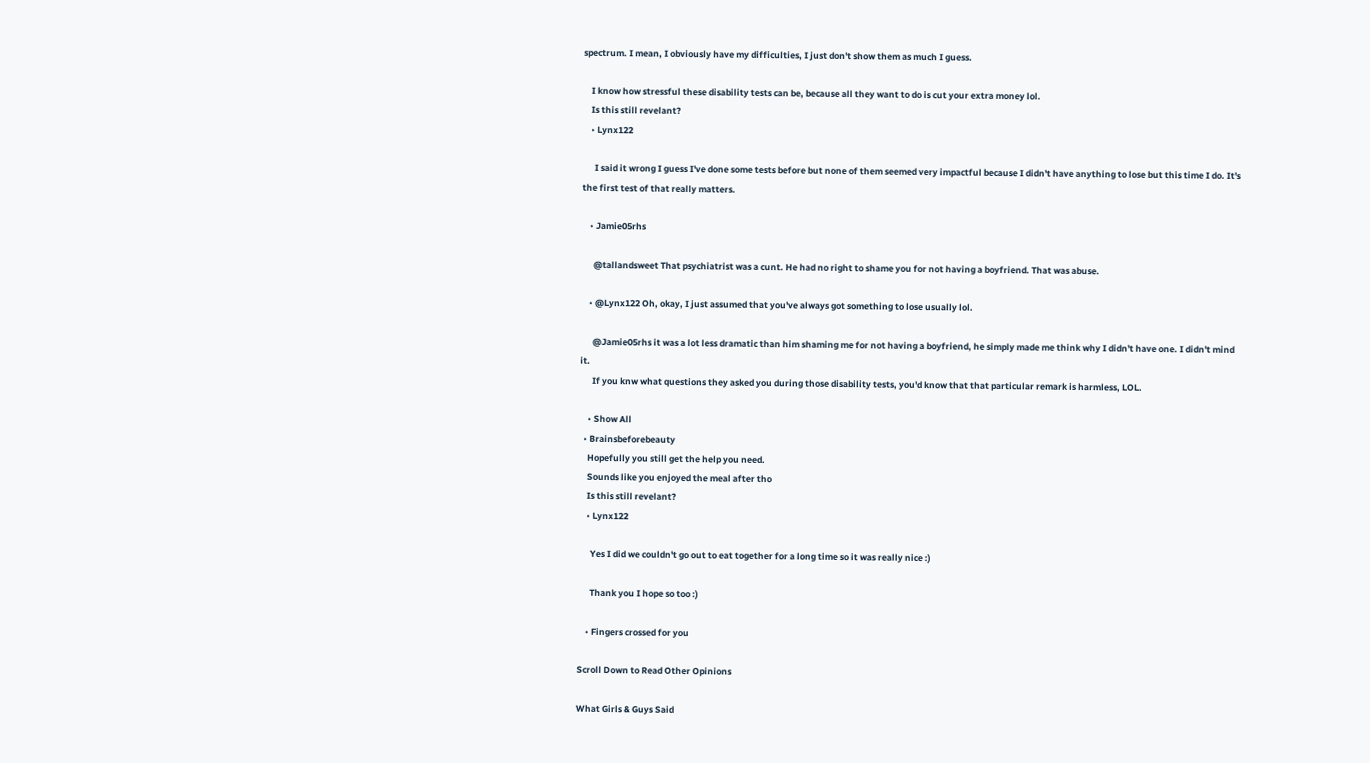spectrum. I mean, I obviously have my difficulties, I just don't show them as much I guess.

    I know how stressful these disability tests can be, because all they want to do is cut your extra money lol.
    Is this still revelant?
    • Lynx122

      I said it wrong I guess I've done some tests before but none of them seemed very impactful because I didn't have anything to lose but this time I do. It's the first test of that really matters.

    • Jamie05rhs

      @tallandsweet That psychiatrist was a cunt. He had no right to shame you for not having a boyfriend. That was abuse.

    • @Lynx122 Oh, okay, I just assumed that you've always got something to lose usually lol.

      @Jamie05rhs it was a lot less dramatic than him shaming me for not having a boyfriend, he simply made me think why I didn't have one. I didn't mind it.
      If you knw what questions they asked you during those disability tests, you'd know that that particular remark is harmless, LOL.

    • Show All
  • Brainsbeforebeauty
    Hopefully you still get the help you need.
    Sounds like you enjoyed the meal after tho
    Is this still revelant?
    • Lynx122

      Yes I did we couldn't go out to eat together for a long time so it was really nice :)

      Thank you I hope so too :)

    • Fingers crossed for you

Scroll Down to Read Other Opinions

What Girls & Guys Said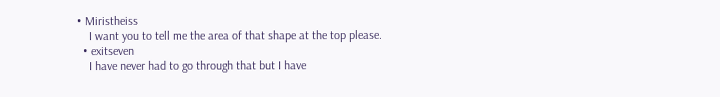• Miristheiss
    I want you to tell me the area of that shape at the top please.
  • exitseven
    I have never had to go through that but I have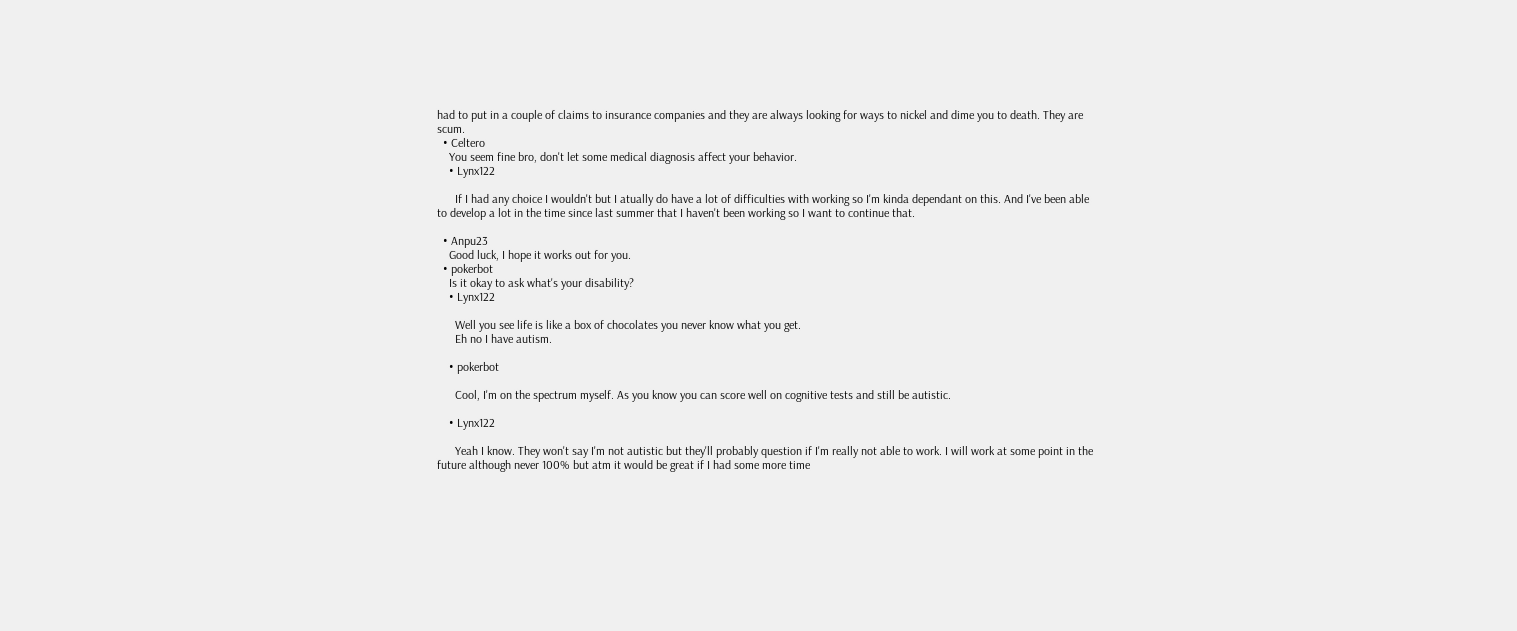had to put in a couple of claims to insurance companies and they are always looking for ways to nickel and dime you to death. They are scum.
  • Celtero
    You seem fine bro, don't let some medical diagnosis affect your behavior.
    • Lynx122

      If I had any choice I wouldn't but I atually do have a lot of difficulties with working so I'm kinda dependant on this. And I've been able to develop a lot in the time since last summer that I haven't been working so I want to continue that.

  • Anpu23
    Good luck, I hope it works out for you.
  • pokerbot
    Is it okay to ask what's your disability?
    • Lynx122

      Well you see life is like a box of chocolates you never know what you get.
      Eh no I have autism.

    • pokerbot

      Cool, I'm on the spectrum myself. As you know you can score well on cognitive tests and still be autistic.

    • Lynx122

      Yeah I know. They won't say I'm not autistic but they'll probably question if I'm really not able to work. I will work at some point in the future although never 100% but atm it would be great if I had some more time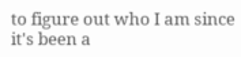to figure out who I am since it's been a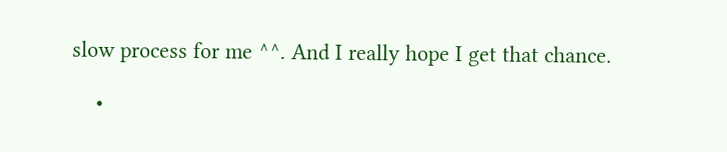slow process for me ^^. And I really hope I get that chance.

    •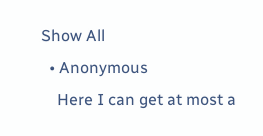Show All
  • Anonymous
    Here I can get at most a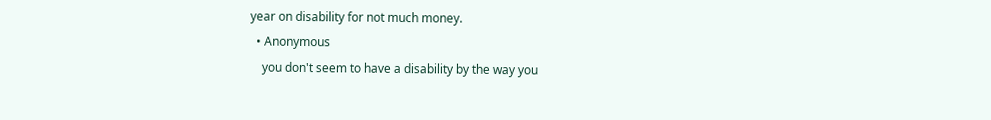year on disability for not much money.
  • Anonymous
    you don't seem to have a disability by the way you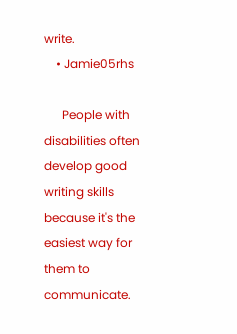write.
    • Jamie05rhs

      People with disabilities often develop good writing skills because it's the easiest way for them to communicate.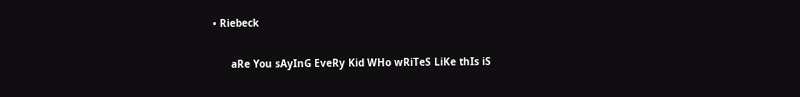• Riebeck

      aRe You sAyInG EveRy Kid WHo wRiTeS LiKe thIs iS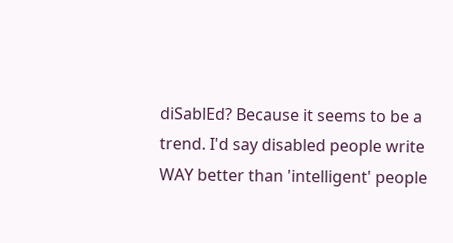diSablEd? Because it seems to be a trend. I'd say disabled people write WAY better than 'intelligent' people